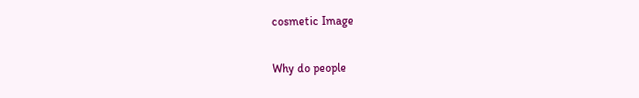cosmetic Image

Why do people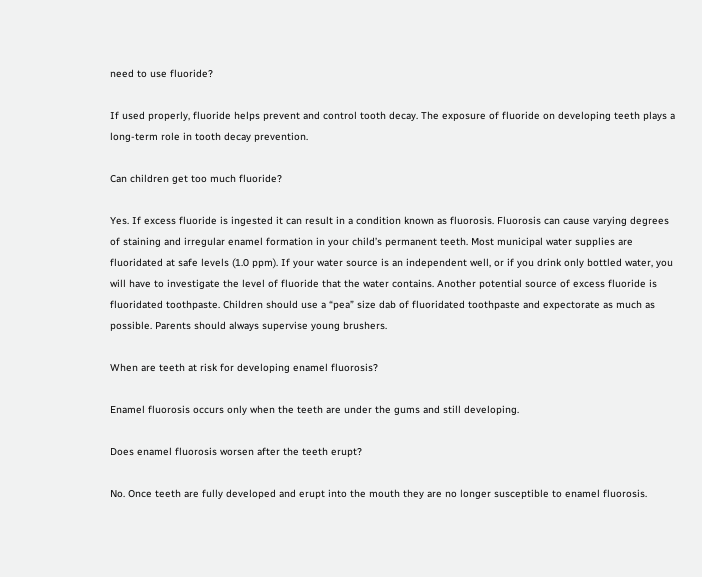need to use fluoride?

If used properly, fluoride helps prevent and control tooth decay. The exposure of fluoride on developing teeth plays a long-term role in tooth decay prevention.

Can children get too much fluoride?

Yes. If excess fluoride is ingested it can result in a condition known as fluorosis. Fluorosis can cause varying degrees of staining and irregular enamel formation in your child’s permanent teeth. Most municipal water supplies are fluoridated at safe levels (1.0 ppm). If your water source is an independent well, or if you drink only bottled water, you will have to investigate the level of fluoride that the water contains. Another potential source of excess fluoride is fluoridated toothpaste. Children should use a “pea” size dab of fluoridated toothpaste and expectorate as much as possible. Parents should always supervise young brushers.

When are teeth at risk for developing enamel fluorosis?

Enamel fluorosis occurs only when the teeth are under the gums and still developing.

Does enamel fluorosis worsen after the teeth erupt?

No. Once teeth are fully developed and erupt into the mouth they are no longer susceptible to enamel fluorosis.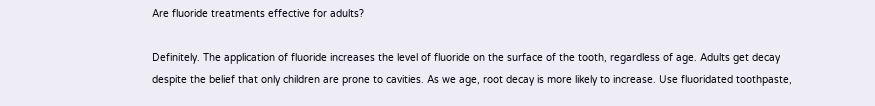Are fluoride treatments effective for adults?

Definitely. The application of fluoride increases the level of fluoride on the surface of the tooth, regardless of age. Adults get decay despite the belief that only children are prone to cavities. As we age, root decay is more likely to increase. Use fluoridated toothpaste,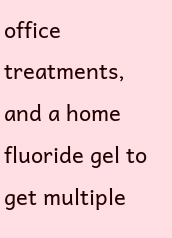office treatments, and a home fluoride gel to get multiple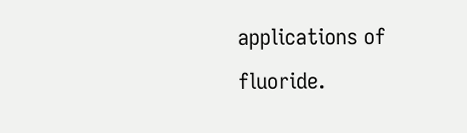applications of fluoride.